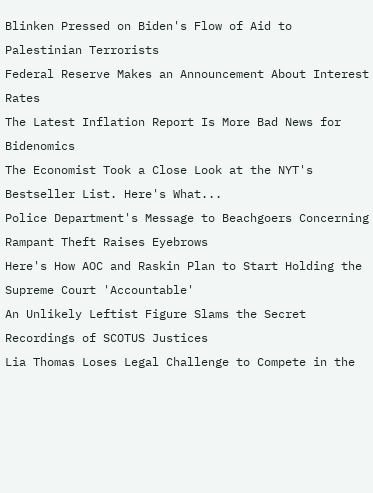Blinken Pressed on Biden's Flow of Aid to Palestinian Terrorists
Federal Reserve Makes an Announcement About Interest Rates
The Latest Inflation Report Is More Bad News for Bidenomics
The Economist Took a Close Look at the NYT's Bestseller List. Here's What...
Police Department's Message to Beachgoers Concerning Rampant Theft Raises Eyebrows
Here's How AOC and Raskin Plan to Start Holding the Supreme Court 'Accountable'
An Unlikely Leftist Figure Slams the Secret Recordings of SCOTUS Justices
Lia Thomas Loses Legal Challenge to Compete in the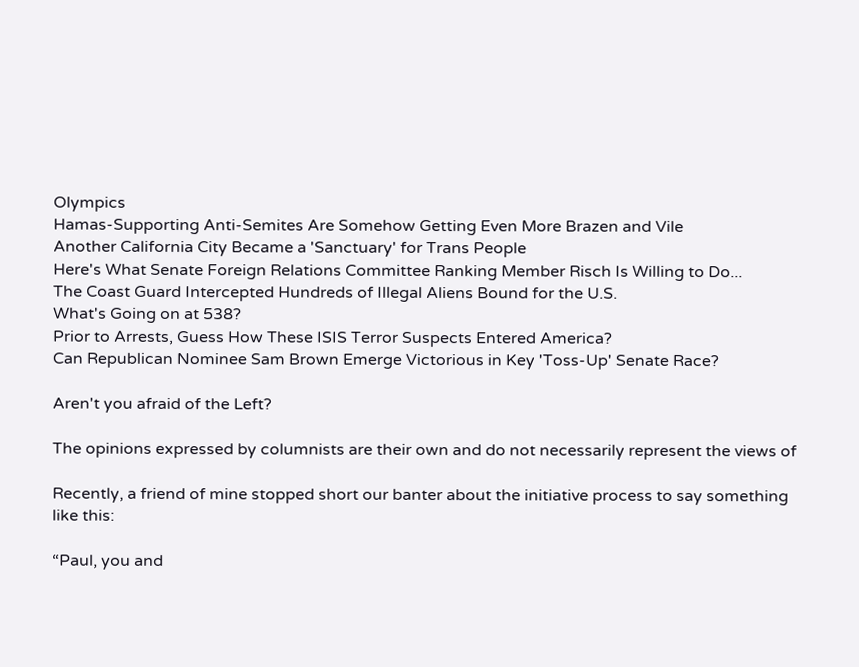Olympics
Hamas-Supporting Anti-Semites Are Somehow Getting Even More Brazen and Vile
Another California City Became a 'Sanctuary' for Trans People
Here's What Senate Foreign Relations Committee Ranking Member Risch Is Willing to Do...
The Coast Guard Intercepted Hundreds of Illegal Aliens Bound for the U.S.
What's Going on at 538?
Prior to Arrests, Guess How These ISIS Terror Suspects Entered America?
Can Republican Nominee Sam Brown Emerge Victorious in Key 'Toss-Up' Senate Race?

Aren't you afraid of the Left?

The opinions expressed by columnists are their own and do not necessarily represent the views of

Recently, a friend of mine stopped short our banter about the initiative process to say something like this:

“Paul, you and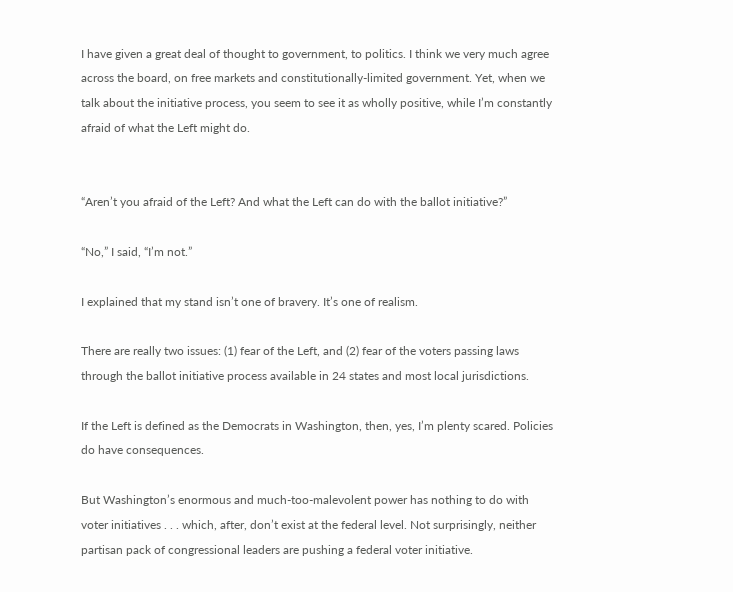I have given a great deal of thought to government, to politics. I think we very much agree across the board, on free markets and constitutionally-limited government. Yet, when we talk about the initiative process, you seem to see it as wholly positive, while I’m constantly afraid of what the Left might do.


“Aren’t you afraid of the Left? And what the Left can do with the ballot initiative?”

“No,” I said, “I’m not.”

I explained that my stand isn’t one of bravery. It’s one of realism.

There are really two issues: (1) fear of the Left, and (2) fear of the voters passing laws through the ballot initiative process available in 24 states and most local jurisdictions.

If the Left is defined as the Democrats in Washington, then, yes, I’m plenty scared. Policies do have consequences.

But Washington’s enormous and much-too-malevolent power has nothing to do with voter initiatives . . . which, after, don’t exist at the federal level. Not surprisingly, neither partisan pack of congressional leaders are pushing a federal voter initiative.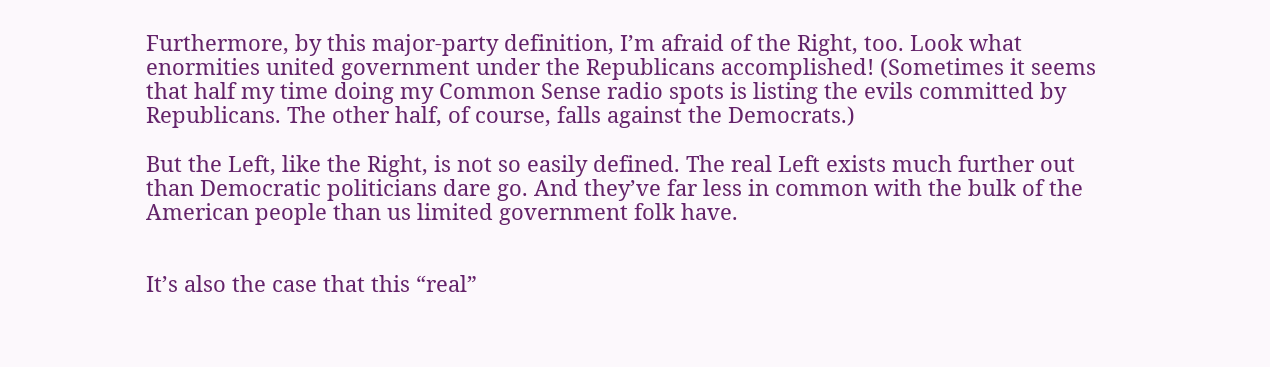Furthermore, by this major-party definition, I’m afraid of the Right, too. Look what enormities united government under the Republicans accomplished! (Sometimes it seems that half my time doing my Common Sense radio spots is listing the evils committed by Republicans. The other half, of course, falls against the Democrats.)

But the Left, like the Right, is not so easily defined. The real Left exists much further out than Democratic politicians dare go. And they’ve far less in common with the bulk of the American people than us limited government folk have.


It’s also the case that this “real”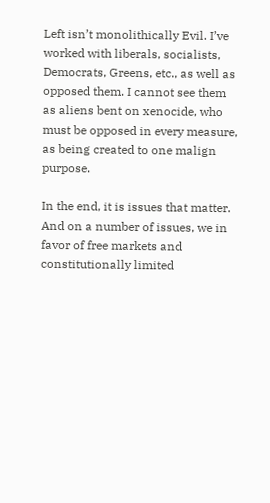Left isn’t monolithically Evil. I’ve worked with liberals, socialists, Democrats, Greens, etc., as well as opposed them. I cannot see them as aliens bent on xenocide, who must be opposed in every measure, as being created to one malign purpose.

In the end, it is issues that matter. And on a number of issues, we in favor of free markets and constitutionally limited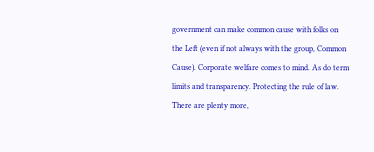government can make common cause with folks on the Left (even if not always with the group, Common Cause). Corporate welfare comes to mind. As do term limits and transparency. Protecting the rule of law. There are plenty more,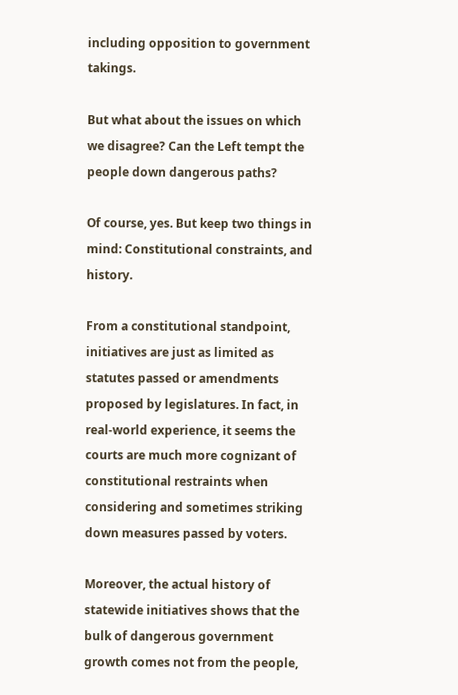including opposition to government takings.

But what about the issues on which we disagree? Can the Left tempt the people down dangerous paths?

Of course, yes. But keep two things in mind: Constitutional constraints, and history.

From a constitutional standpoint, initiatives are just as limited as statutes passed or amendments proposed by legislatures. In fact, in real-world experience, it seems the courts are much more cognizant of constitutional restraints when considering and sometimes striking down measures passed by voters.

Moreover, the actual history of statewide initiatives shows that the bulk of dangerous government growth comes not from the people,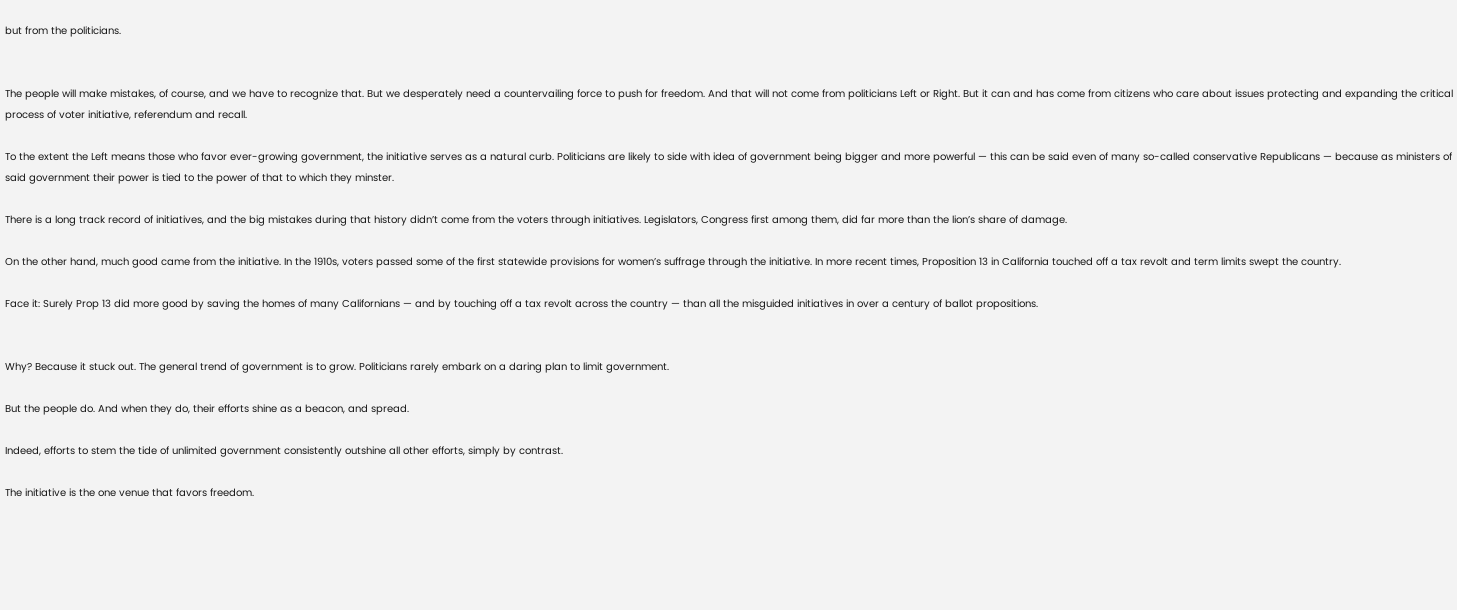but from the politicians.


The people will make mistakes, of course, and we have to recognize that. But we desperately need a countervailing force to push for freedom. And that will not come from politicians Left or Right. But it can and has come from citizens who care about issues protecting and expanding the critical process of voter initiative, referendum and recall.

To the extent the Left means those who favor ever-growing government, the initiative serves as a natural curb. Politicians are likely to side with idea of government being bigger and more powerful — this can be said even of many so-called conservative Republicans — because as ministers of said government their power is tied to the power of that to which they minster.

There is a long track record of initiatives, and the big mistakes during that history didn’t come from the voters through initiatives. Legislators, Congress first among them, did far more than the lion’s share of damage.

On the other hand, much good came from the initiative. In the 1910s, voters passed some of the first statewide provisions for women’s suffrage through the initiative. In more recent times, Proposition 13 in California touched off a tax revolt and term limits swept the country.

Face it: Surely Prop 13 did more good by saving the homes of many Californians — and by touching off a tax revolt across the country — than all the misguided initiatives in over a century of ballot propositions.


Why? Because it stuck out. The general trend of government is to grow. Politicians rarely embark on a daring plan to limit government.

But the people do. And when they do, their efforts shine as a beacon, and spread.

Indeed, efforts to stem the tide of unlimited government consistently outshine all other efforts, simply by contrast.

The initiative is the one venue that favors freedom.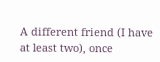A different friend (I have at least two), once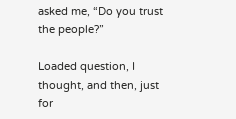asked me, “Do you trust the people?”

Loaded question, I thought, and then, just for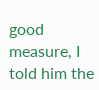good measure, I told him the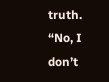truth. “No, I don’t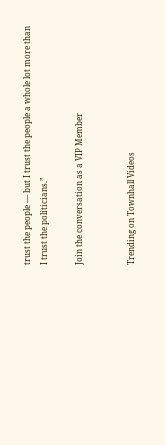trust the people — but I trust the people a whole lot more than I trust the politicians.”

Join the conversation as a VIP Member


Trending on Townhall Videos